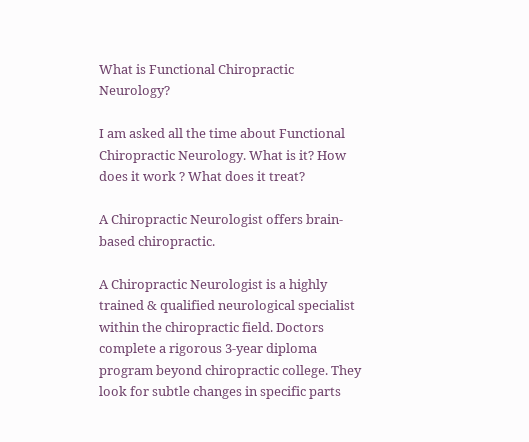What is Functional Chiropractic Neurology?

I am asked all the time about Functional Chiropractic Neurology. What is it? How does it work ? What does it treat?

A Chiropractic Neurologist offers brain-based chiropractic.

A Chiropractic Neurologist is a highly trained & qualified neurological specialist within the chiropractic field. Doctors complete a rigorous 3-year diploma program beyond chiropractic college. They look for subtle changes in specific parts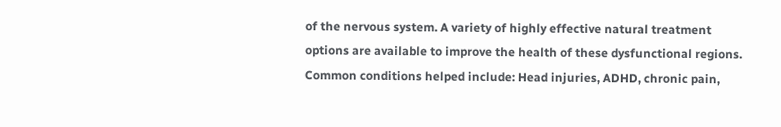of the nervous system. A variety of highly effective natural treatment options are available to improve the health of these dysfunctional regions. Common conditions helped include: Head injuries, ADHD, chronic pain,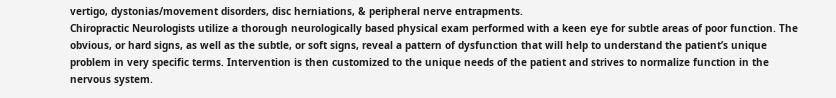vertigo, dystonias/movement disorders, disc herniations, & peripheral nerve entrapments.
Chiropractic Neurologists utilize a thorough neurologically based physical exam performed with a keen eye for subtle areas of poor function. The obvious, or hard signs, as well as the subtle, or soft signs, reveal a pattern of dysfunction that will help to understand the patient’s unique problem in very specific terms. Intervention is then customized to the unique needs of the patient and strives to normalize function in the nervous system.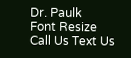Dr. Paulk
Font Resize
Call Us Text Us